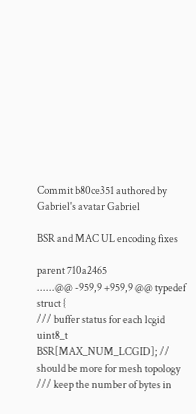Commit b80ce351 authored by Gabriel's avatar Gabriel

BSR and MAC UL encoding fixes

parent 710a2465
......@@ -959,9 +959,9 @@ typedef struct {
/// buffer status for each lcgid
uint8_t BSR[MAX_NUM_LCGID]; // should be more for mesh topology
/// keep the number of bytes in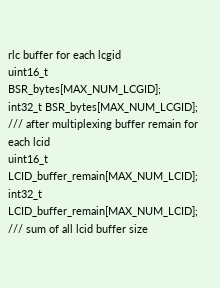rlc buffer for each lcgid
uint16_t BSR_bytes[MAX_NUM_LCGID];
int32_t BSR_bytes[MAX_NUM_LCGID];
/// after multiplexing buffer remain for each lcid
uint16_t LCID_buffer_remain[MAX_NUM_LCID];
int32_t LCID_buffer_remain[MAX_NUM_LCID];
/// sum of all lcid buffer size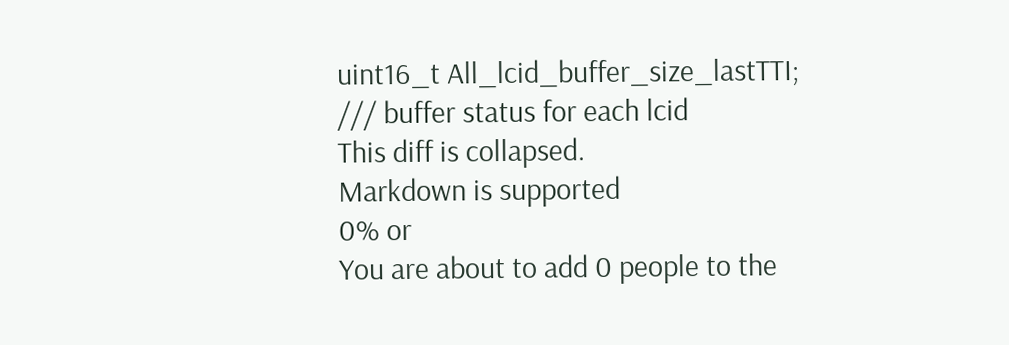uint16_t All_lcid_buffer_size_lastTTI;
/// buffer status for each lcid
This diff is collapsed.
Markdown is supported
0% or
You are about to add 0 people to the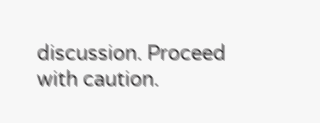discussion. Proceed with caution.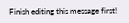Finish editing this message first!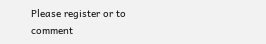Please register or to comment